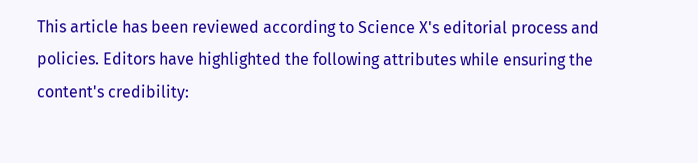This article has been reviewed according to Science X's editorial process and policies. Editors have highlighted the following attributes while ensuring the content's credibility: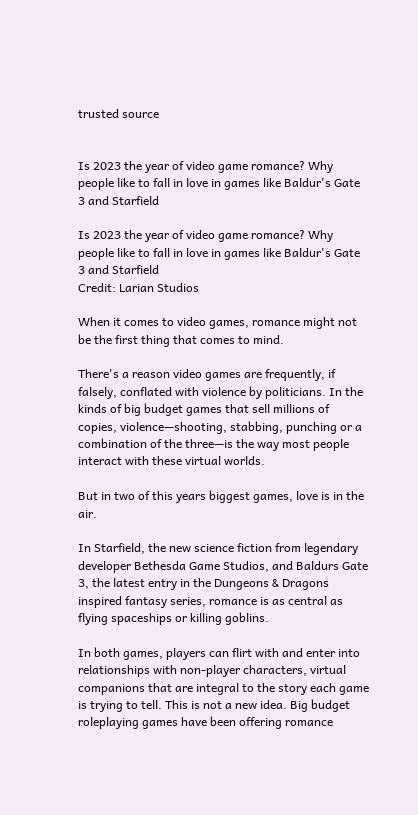trusted source


Is 2023 the year of video game romance? Why people like to fall in love in games like Baldur's Gate 3 and Starfield

Is 2023 the year of video game romance? Why people like to fall in love in games like Baldur's Gate 3 and Starfield
Credit: Larian Studios

When it comes to video games, romance might not be the first thing that comes to mind.

There's a reason video games are frequently, if falsely, conflated with violence by politicians. In the kinds of big budget games that sell millions of copies, violence—shooting, stabbing, punching or a combination of the three—is the way most people interact with these virtual worlds.

But in two of this years biggest games, love is in the air.

In Starfield, the new science fiction from legendary developer Bethesda Game Studios, and Baldurs Gate 3, the latest entry in the Dungeons & Dragons inspired fantasy series, romance is as central as flying spaceships or killing goblins.

In both games, players can flirt with and enter into relationships with non-player characters, virtual companions that are integral to the story each game is trying to tell. This is not a new idea. Big budget roleplaying games have been offering romance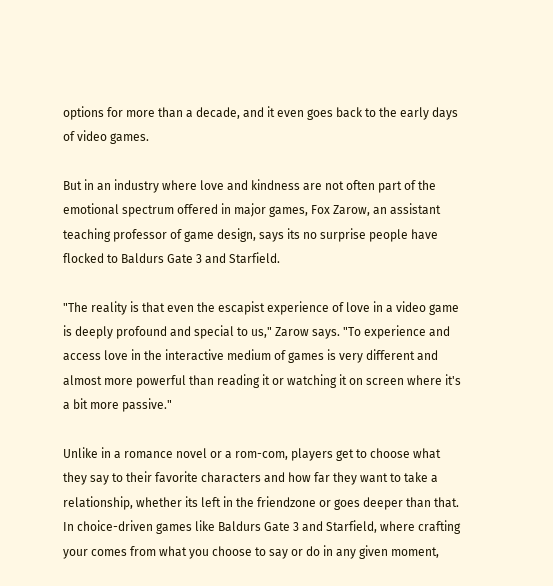options for more than a decade, and it even goes back to the early days of video games.

But in an industry where love and kindness are not often part of the emotional spectrum offered in major games, Fox Zarow, an assistant teaching professor of game design, says its no surprise people have flocked to Baldurs Gate 3 and Starfield.

"The reality is that even the escapist experience of love in a video game is deeply profound and special to us," Zarow says. "To experience and access love in the interactive medium of games is very different and almost more powerful than reading it or watching it on screen where it's a bit more passive."

Unlike in a romance novel or a rom-com, players get to choose what they say to their favorite characters and how far they want to take a relationship, whether its left in the friendzone or goes deeper than that. In choice-driven games like Baldurs Gate 3 and Starfield, where crafting your comes from what you choose to say or do in any given moment,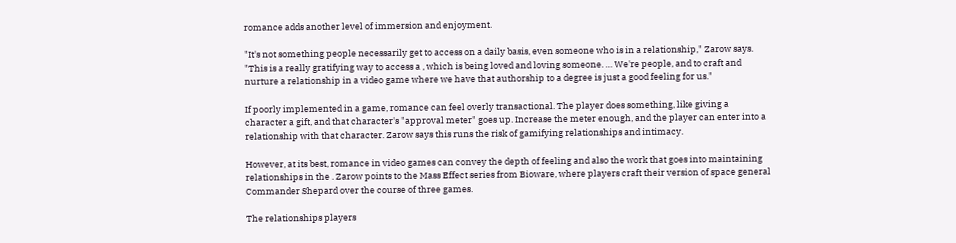romance adds another level of immersion and enjoyment.

"It's not something people necessarily get to access on a daily basis, even someone who is in a relationship," Zarow says. "This is a really gratifying way to access a , which is being loved and loving someone. … We're people, and to craft and nurture a relationship in a video game where we have that authorship to a degree is just a good feeling for us."

If poorly implemented in a game, romance can feel overly transactional. The player does something, like giving a character a gift, and that character's "approval meter" goes up. Increase the meter enough, and the player can enter into a relationship with that character. Zarow says this runs the risk of gamifying relationships and intimacy.

However, at its best, romance in video games can convey the depth of feeling and also the work that goes into maintaining relationships in the . Zarow points to the Mass Effect series from Bioware, where players craft their version of space general Commander Shepard over the course of three games.

The relationships players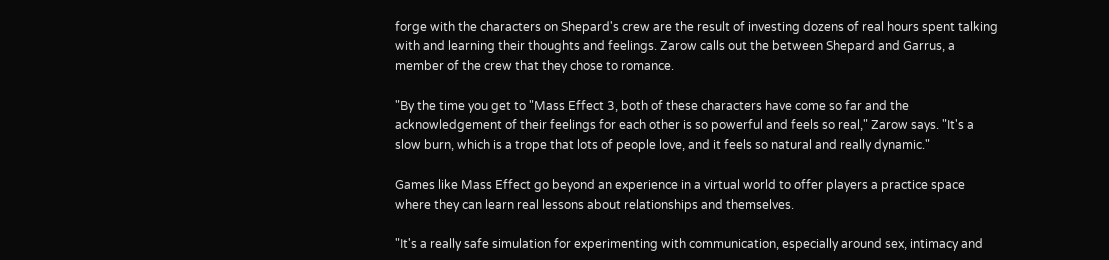forge with the characters on Shepard's crew are the result of investing dozens of real hours spent talking with and learning their thoughts and feelings. Zarow calls out the between Shepard and Garrus, a member of the crew that they chose to romance.

"By the time you get to "Mass Effect 3, both of these characters have come so far and the acknowledgement of their feelings for each other is so powerful and feels so real," Zarow says. "It's a slow burn, which is a trope that lots of people love, and it feels so natural and really dynamic."

Games like Mass Effect go beyond an experience in a virtual world to offer players a practice space where they can learn real lessons about relationships and themselves.

"It's a really safe simulation for experimenting with communication, especially around sex, intimacy and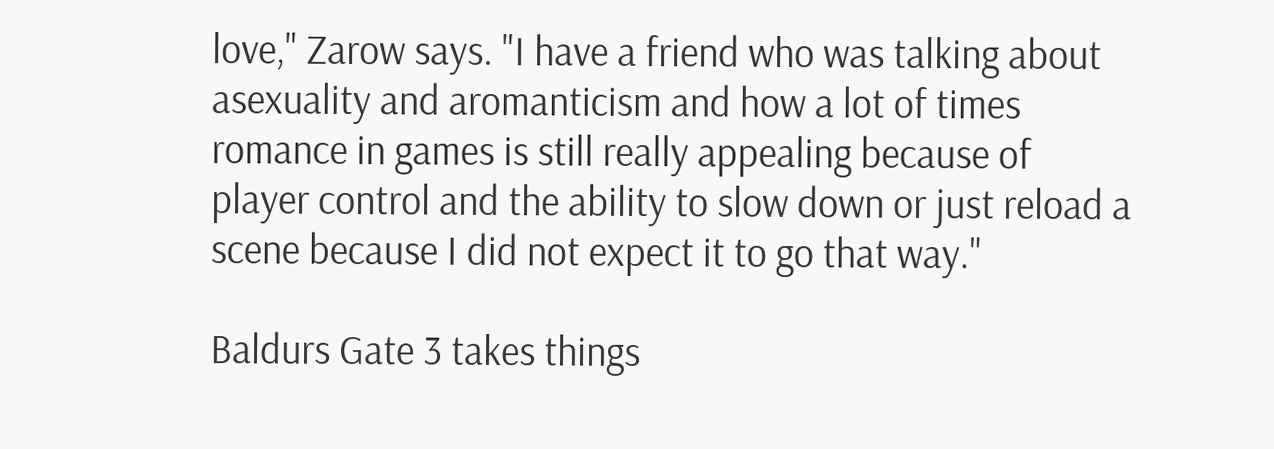love," Zarow says. "I have a friend who was talking about asexuality and aromanticism and how a lot of times romance in games is still really appealing because of player control and the ability to slow down or just reload a scene because I did not expect it to go that way."

Baldurs Gate 3 takes things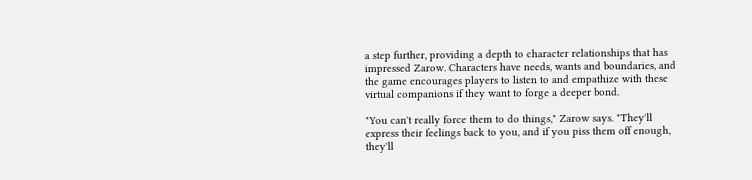a step further, providing a depth to character relationships that has impressed Zarow. Characters have needs, wants and boundaries, and the game encourages players to listen to and empathize with these virtual companions if they want to forge a deeper bond.

"You can't really force them to do things," Zarow says. "They'll express their feelings back to you, and if you piss them off enough, they'll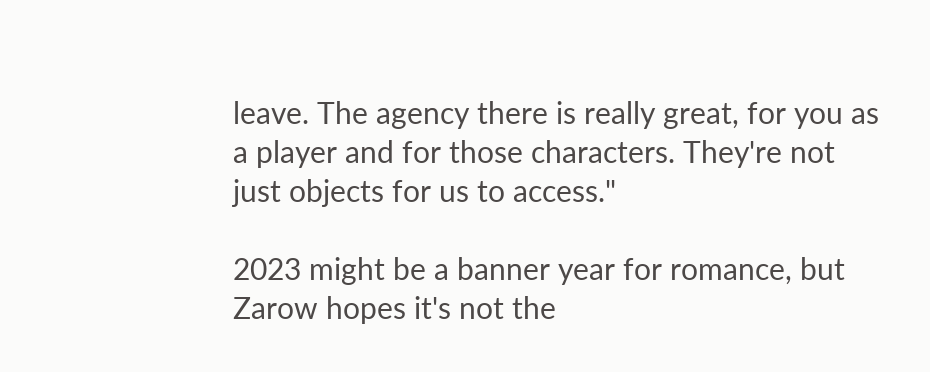leave. The agency there is really great, for you as a player and for those characters. They're not just objects for us to access."

2023 might be a banner year for romance, but Zarow hopes it's not the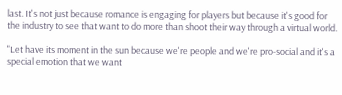last. It's not just because romance is engaging for players but because it's good for the industry to see that want to do more than shoot their way through a virtual world.

"Let have its moment in the sun because we're people and we're pro-social and it's a special emotion that we want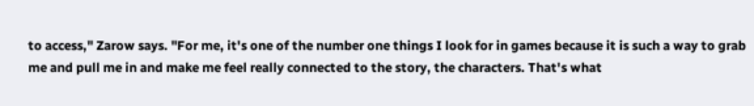to access," Zarow says. "For me, it's one of the number one things I look for in games because it is such a way to grab me and pull me in and make me feel really connected to the story, the characters. That's what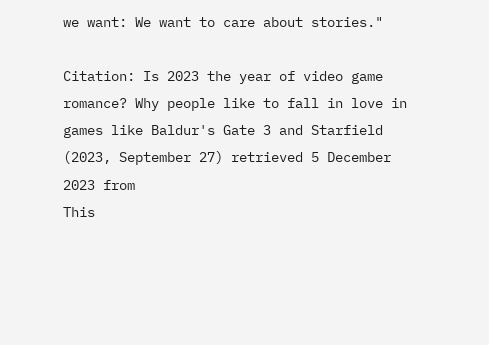we want: We want to care about stories."

Citation: Is 2023 the year of video game romance? Why people like to fall in love in games like Baldur's Gate 3 and Starfield (2023, September 27) retrieved 5 December 2023 from
This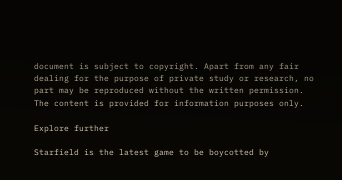document is subject to copyright. Apart from any fair dealing for the purpose of private study or research, no part may be reproduced without the written permission. The content is provided for information purposes only.

Explore further

Starfield is the latest game to be boycotted by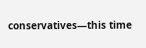conservatives—this time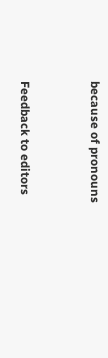because of pronouns


Feedback to editors